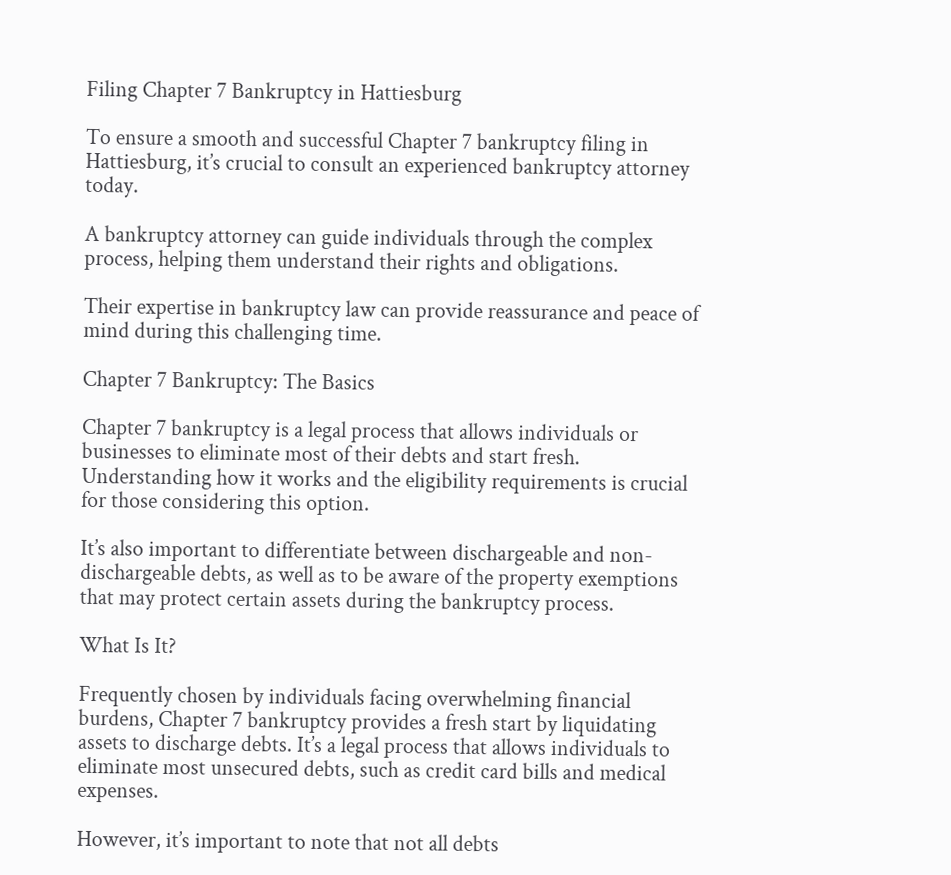Filing Chapter 7 Bankruptcy in Hattiesburg

To ensure a smooth and successful Chapter 7 bankruptcy filing in Hattiesburg, it’s crucial to consult an experienced bankruptcy attorney today.

A bankruptcy attorney can guide individuals through the complex process, helping them understand their rights and obligations.

Their expertise in bankruptcy law can provide reassurance and peace of mind during this challenging time.

Chapter 7 Bankruptcy: The Basics

Chapter 7 bankruptcy is a legal process that allows individuals or businesses to eliminate most of their debts and start fresh. Understanding how it works and the eligibility requirements is crucial for those considering this option.

It’s also important to differentiate between dischargeable and non-dischargeable debts, as well as to be aware of the property exemptions that may protect certain assets during the bankruptcy process.

What Is It?

Frequently chosen by individuals facing overwhelming financial burdens, Chapter 7 bankruptcy provides a fresh start by liquidating assets to discharge debts. It’s a legal process that allows individuals to eliminate most unsecured debts, such as credit card bills and medical expenses.

However, it’s important to note that not all debts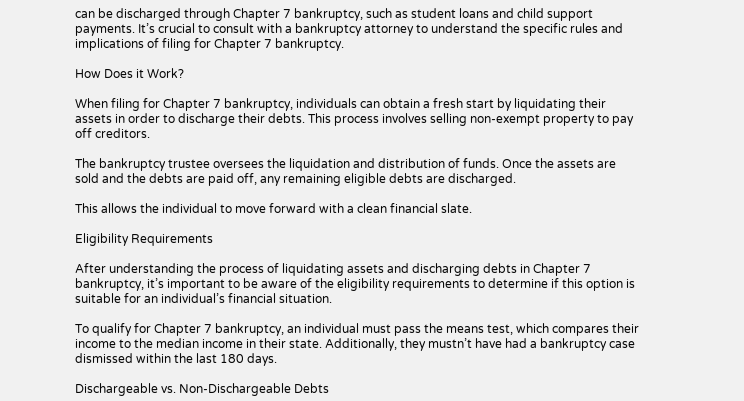can be discharged through Chapter 7 bankruptcy, such as student loans and child support payments. It’s crucial to consult with a bankruptcy attorney to understand the specific rules and implications of filing for Chapter 7 bankruptcy.

How Does it Work?

When filing for Chapter 7 bankruptcy, individuals can obtain a fresh start by liquidating their assets in order to discharge their debts. This process involves selling non-exempt property to pay off creditors.

The bankruptcy trustee oversees the liquidation and distribution of funds. Once the assets are sold and the debts are paid off, any remaining eligible debts are discharged.

This allows the individual to move forward with a clean financial slate.

Eligibility Requirements

After understanding the process of liquidating assets and discharging debts in Chapter 7 bankruptcy, it’s important to be aware of the eligibility requirements to determine if this option is suitable for an individual’s financial situation.

To qualify for Chapter 7 bankruptcy, an individual must pass the means test, which compares their income to the median income in their state. Additionally, they mustn’t have had a bankruptcy case dismissed within the last 180 days.

Dischargeable vs. Non-Dischargeable Debts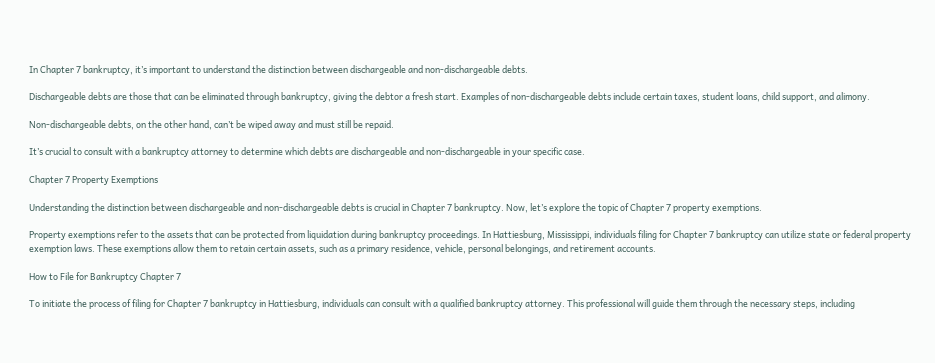In Chapter 7 bankruptcy, it’s important to understand the distinction between dischargeable and non-dischargeable debts.

Dischargeable debts are those that can be eliminated through bankruptcy, giving the debtor a fresh start. Examples of non-dischargeable debts include certain taxes, student loans, child support, and alimony.

Non-dischargeable debts, on the other hand, can’t be wiped away and must still be repaid.

It’s crucial to consult with a bankruptcy attorney to determine which debts are dischargeable and non-dischargeable in your specific case.

Chapter 7 Property Exemptions

Understanding the distinction between dischargeable and non-dischargeable debts is crucial in Chapter 7 bankruptcy. Now, let’s explore the topic of Chapter 7 property exemptions.

Property exemptions refer to the assets that can be protected from liquidation during bankruptcy proceedings. In Hattiesburg, Mississippi, individuals filing for Chapter 7 bankruptcy can utilize state or federal property exemption laws. These exemptions allow them to retain certain assets, such as a primary residence, vehicle, personal belongings, and retirement accounts.

How to File for Bankruptcy Chapter 7

To initiate the process of filing for Chapter 7 bankruptcy in Hattiesburg, individuals can consult with a qualified bankruptcy attorney. This professional will guide them through the necessary steps, including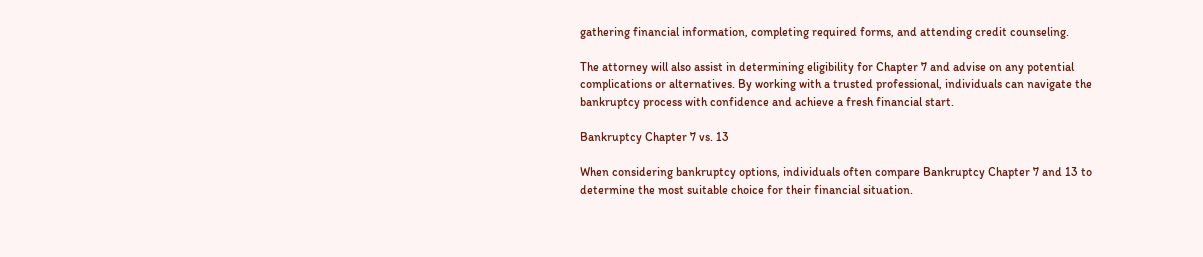gathering financial information, completing required forms, and attending credit counseling.

The attorney will also assist in determining eligibility for Chapter 7 and advise on any potential complications or alternatives. By working with a trusted professional, individuals can navigate the bankruptcy process with confidence and achieve a fresh financial start.

Bankruptcy Chapter 7 vs. 13

When considering bankruptcy options, individuals often compare Bankruptcy Chapter 7 and 13 to determine the most suitable choice for their financial situation.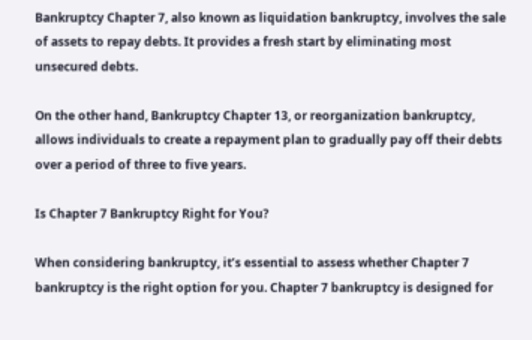Bankruptcy Chapter 7, also known as liquidation bankruptcy, involves the sale of assets to repay debts. It provides a fresh start by eliminating most unsecured debts.

On the other hand, Bankruptcy Chapter 13, or reorganization bankruptcy, allows individuals to create a repayment plan to gradually pay off their debts over a period of three to five years.

Is Chapter 7 Bankruptcy Right for You?

When considering bankruptcy, it’s essential to assess whether Chapter 7 bankruptcy is the right option for you. Chapter 7 bankruptcy is designed for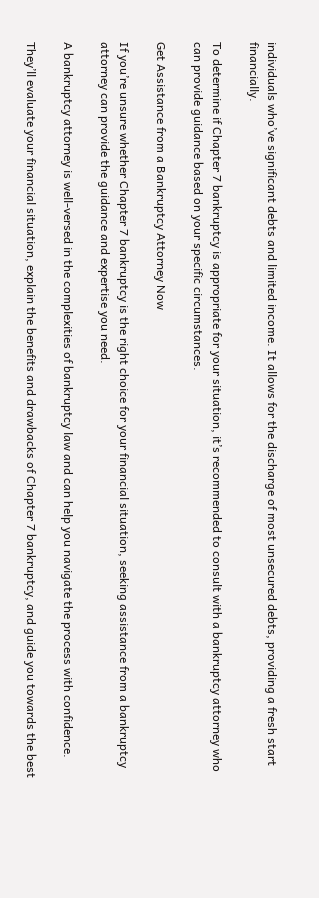individuals who’ve significant debts and limited income. It allows for the discharge of most unsecured debts, providing a fresh start financially.

To determine if Chapter 7 bankruptcy is appropriate for your situation, it’s recommended to consult with a bankruptcy attorney who can provide guidance based on your specific circumstances.

Get Assistance from a Bankruptcy Attorney Now

If you’re unsure whether Chapter 7 bankruptcy is the right choice for your financial situation, seeking assistance from a bankruptcy attorney can provide the guidance and expertise you need.

A bankruptcy attorney is well-versed in the complexities of bankruptcy law and can help you navigate the process with confidence.

They’ll evaluate your financial situation, explain the benefits and drawbacks of Chapter 7 bankruptcy, and guide you towards the best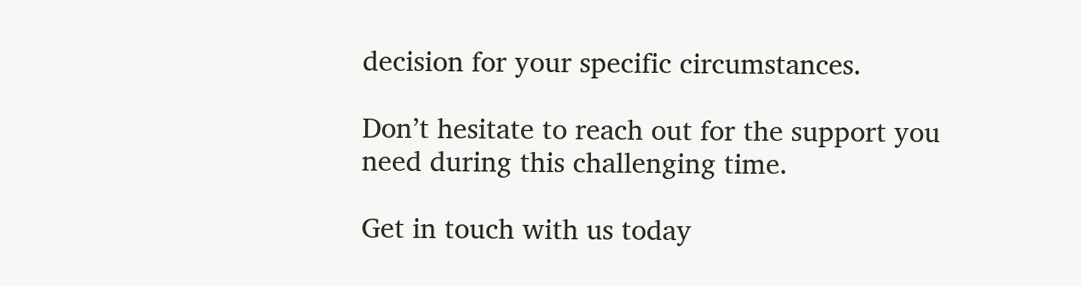decision for your specific circumstances.

Don’t hesitate to reach out for the support you need during this challenging time.

Get in touch with us today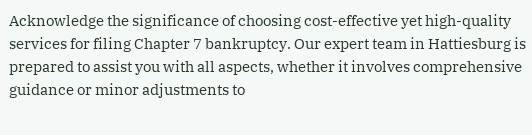Acknowledge the significance of choosing cost-effective yet high-quality services for filing Chapter 7 bankruptcy. Our expert team in Hattiesburg is prepared to assist you with all aspects, whether it involves comprehensive guidance or minor adjustments to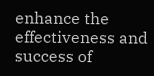enhance the effectiveness and success of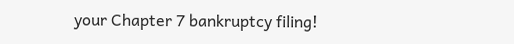your Chapter 7 bankruptcy filing!